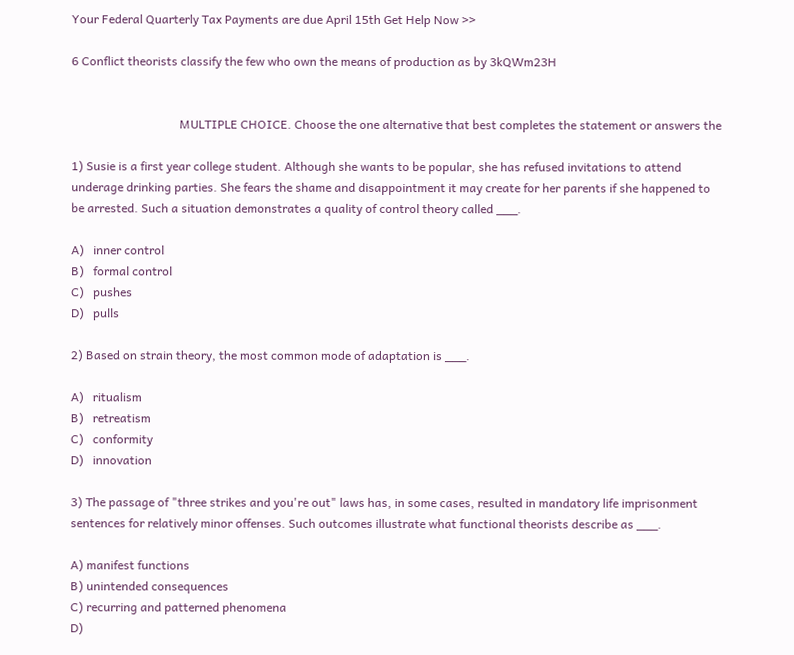Your Federal Quarterly Tax Payments are due April 15th Get Help Now >>

6 Conflict theorists classify the few who own the means of production as by 3kQWm23H


                                    MULTIPLE CHOICE. Choose the one alternative that best completes the statement or answers the

1) Susie is a first year college student. Although she wants to be popular, she has refused invitations to attend
underage drinking parties. She fears the shame and disappointment it may create for her parents if she happened to
be arrested. Such a situation demonstrates a quality of control theory called ___.

A)   inner control
B)   formal control
C)   pushes
D)   pulls

2) Based on strain theory, the most common mode of adaptation is ___.

A)   ritualism
B)   retreatism
C)   conformity
D)   innovation

3) The passage of "three strikes and you're out" laws has, in some cases, resulted in mandatory life imprisonment
sentences for relatively minor offenses. Such outcomes illustrate what functional theorists describe as ___.

A) manifest functions
B) unintended consequences
C) recurring and patterned phenomena
D)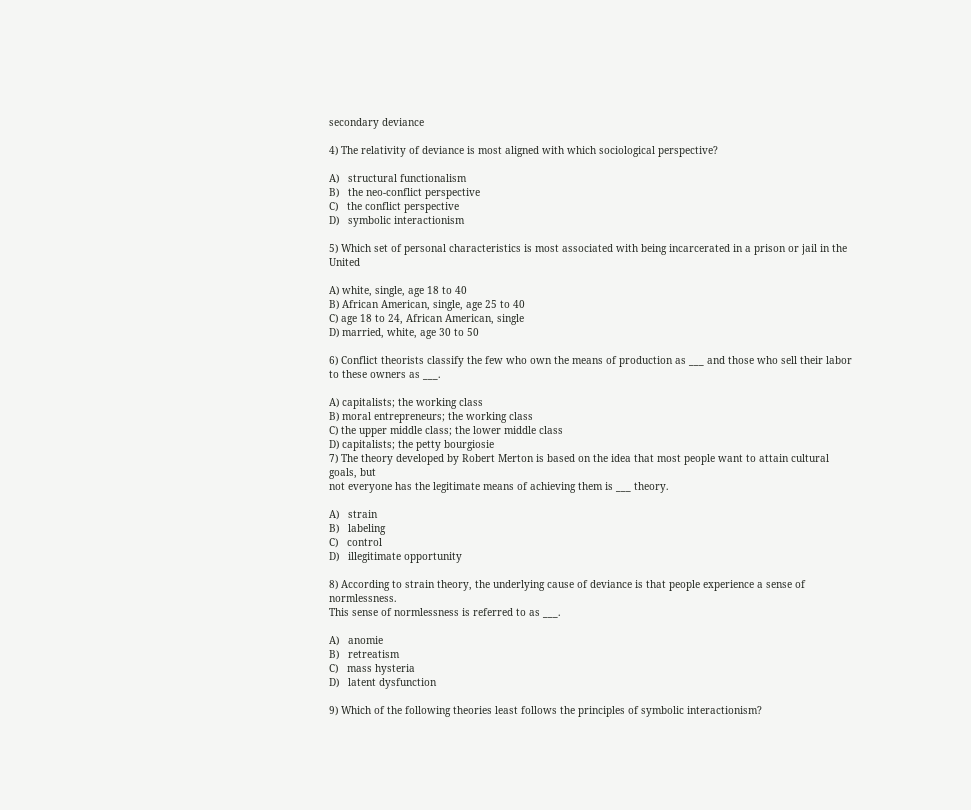secondary deviance

4) The relativity of deviance is most aligned with which sociological perspective?

A)   structural functionalism
B)   the neo-conflict perspective
C)   the conflict perspective
D)   symbolic interactionism

5) Which set of personal characteristics is most associated with being incarcerated in a prison or jail in the United

A) white, single, age 18 to 40
B) African American, single, age 25 to 40
C) age 18 to 24, African American, single
D) married, white, age 30 to 50

6) Conflict theorists classify the few who own the means of production as ___ and those who sell their labor
to these owners as ___.

A) capitalists; the working class
B) moral entrepreneurs; the working class
C) the upper middle class; the lower middle class
D) capitalists; the petty bourgiosie
7) The theory developed by Robert Merton is based on the idea that most people want to attain cultural goals, but
not everyone has the legitimate means of achieving them is ___ theory.

A)   strain
B)   labeling
C)   control
D)   illegitimate opportunity

8) According to strain theory, the underlying cause of deviance is that people experience a sense of normlessness.
This sense of normlessness is referred to as ___.

A)   anomie
B)   retreatism
C)   mass hysteria
D)   latent dysfunction

9) Which of the following theories least follows the principles of symbolic interactionism?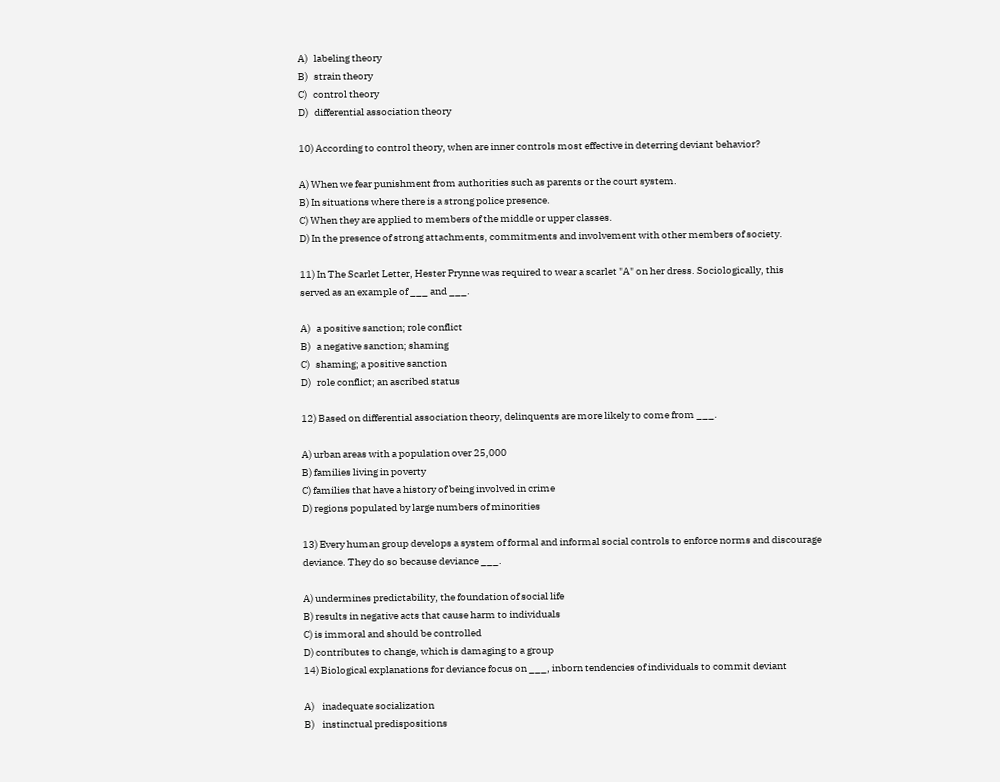A)   labeling theory
B)   strain theory
C)   control theory
D)   differential association theory

10) According to control theory, when are inner controls most effective in deterring deviant behavior?

A) When we fear punishment from authorities such as parents or the court system.
B) In situations where there is a strong police presence.
C) When they are applied to members of the middle or upper classes.
D) In the presence of strong attachments, commitments and involvement with other members of society.

11) In The Scarlet Letter, Hester Prynne was required to wear a scarlet "A" on her dress. Sociologically, this
served as an example of ___ and ___.

A)   a positive sanction; role conflict
B)   a negative sanction; shaming
C)   shaming; a positive sanction
D)   role conflict; an ascribed status

12) Based on differential association theory, delinquents are more likely to come from ___.

A) urban areas with a population over 25,000
B) families living in poverty
C) families that have a history of being involved in crime
D) regions populated by large numbers of minorities

13) Every human group develops a system of formal and informal social controls to enforce norms and discourage
deviance. They do so because deviance ___.

A) undermines predictability, the foundation of social life
B) results in negative acts that cause harm to individuals
C) is immoral and should be controlled
D) contributes to change, which is damaging to a group
14) Biological explanations for deviance focus on ___, inborn tendencies of individuals to commit deviant

A)    inadequate socialization
B)    instinctual predispositions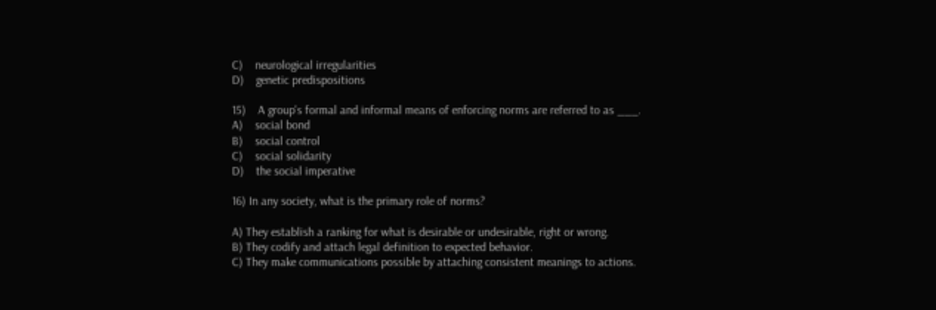C)    neurological irregularities
D)    genetic predispositions

15)    A group's formal and informal means of enforcing norms are referred to as ___.
A)    social bond
B)    social control
C)    social solidarity
D)    the social imperative

16) In any society, what is the primary role of norms?

A) They establish a ranking for what is desirable or undesirable, right or wrong.
B) They codify and attach legal definition to expected behavior.
C) They make communications possible by attaching consistent meanings to actions.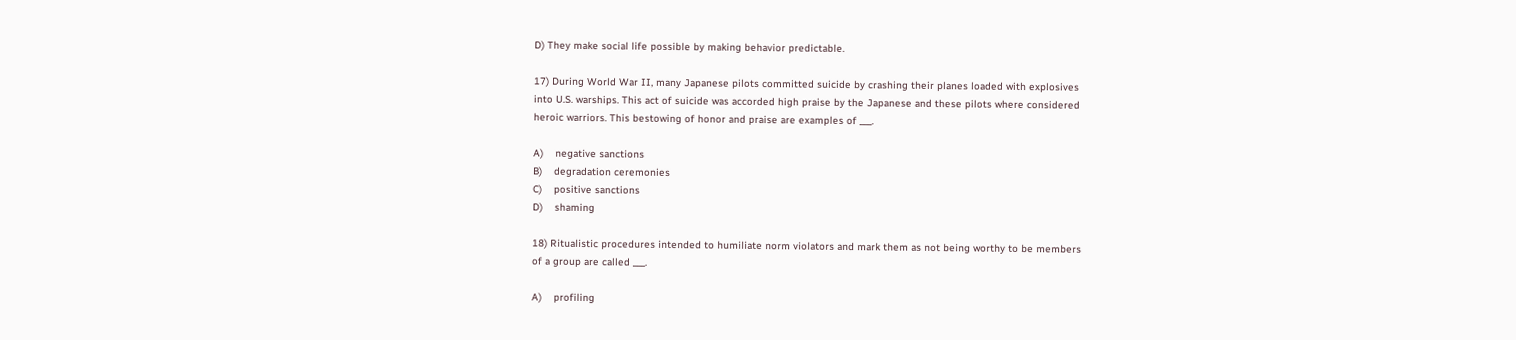D) They make social life possible by making behavior predictable.

17) During World War II, many Japanese pilots committed suicide by crashing their planes loaded with explosives
into U.S. warships. This act of suicide was accorded high praise by the Japanese and these pilots where considered
heroic warriors. This bestowing of honor and praise are examples of ___.

A)    negative sanctions
B)    degradation ceremonies
C)    positive sanctions
D)    shaming

18) Ritualistic procedures intended to humiliate norm violators and mark them as not being worthy to be members
of a group are called ___.

A)    profiling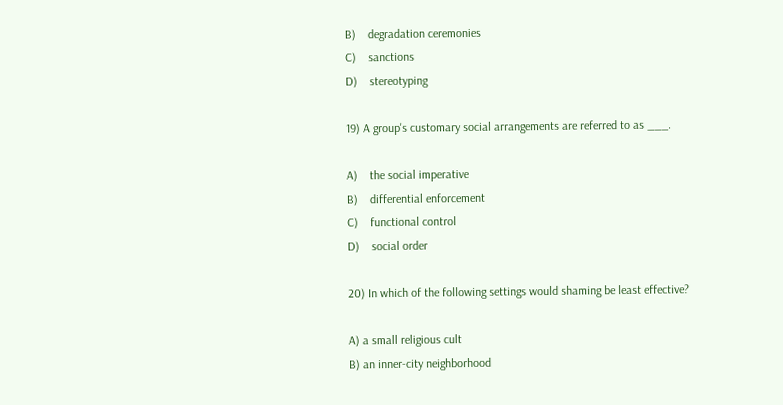B)    degradation ceremonies
C)    sanctions
D)    stereotyping

19) A group's customary social arrangements are referred to as ___.

A)    the social imperative
B)    differential enforcement
C)    functional control
D)    social order

20) In which of the following settings would shaming be least effective?

A) a small religious cult
B) an inner-city neighborhood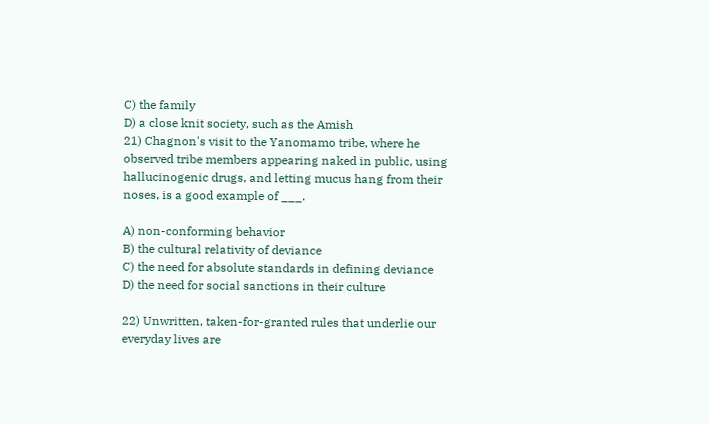C) the family
D) a close knit society, such as the Amish
21) Chagnon's visit to the Yanomamo tribe, where he observed tribe members appearing naked in public, using
hallucinogenic drugs, and letting mucus hang from their noses, is a good example of ___.

A) non-conforming behavior
B) the cultural relativity of deviance
C) the need for absolute standards in defining deviance
D) the need for social sanctions in their culture

22) Unwritten, taken-for-granted rules that underlie our everyday lives are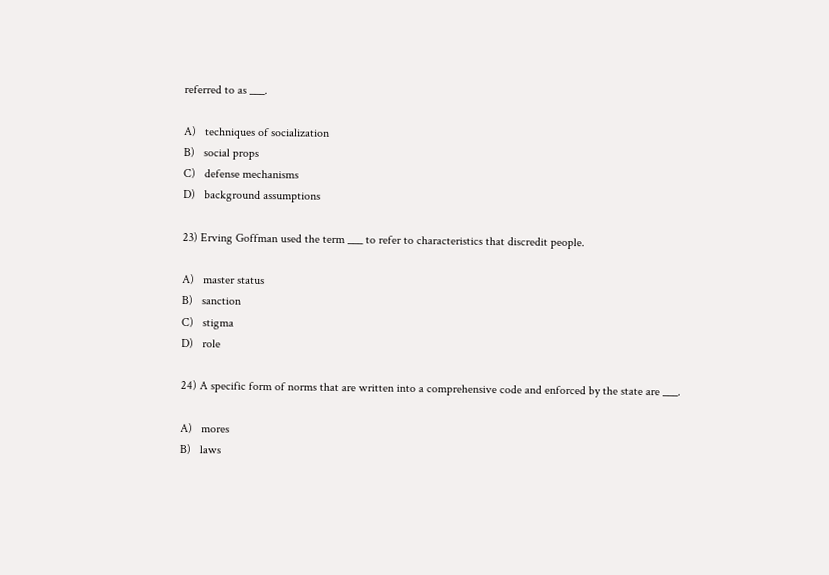referred to as ___.

A)   techniques of socialization
B)   social props
C)   defense mechanisms
D)   background assumptions

23) Erving Goffman used the term ___ to refer to characteristics that discredit people.

A)   master status
B)   sanction
C)   stigma
D)   role

24) A specific form of norms that are written into a comprehensive code and enforced by the state are ___.

A)   mores
B)   laws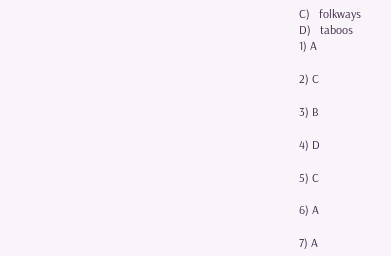C)   folkways
D)   taboos
1) A

2) C

3) B

4) D

5) C

6) A

7) A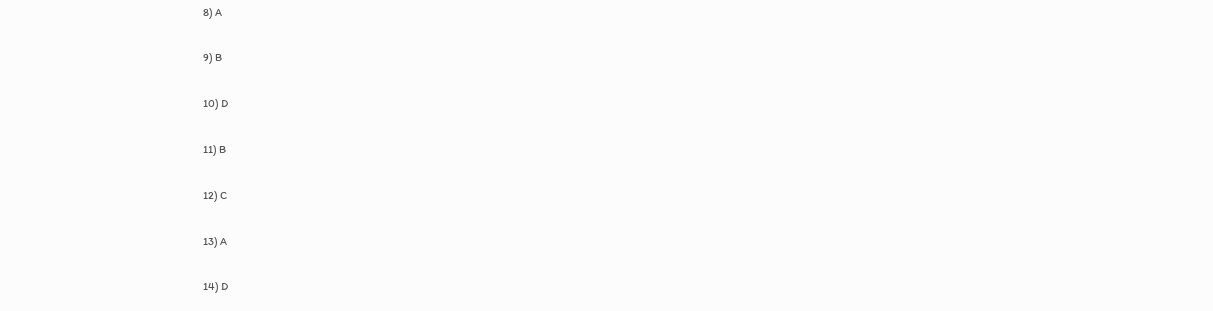8) A

9) B

10) D

11) B

12) C

13) A

14) D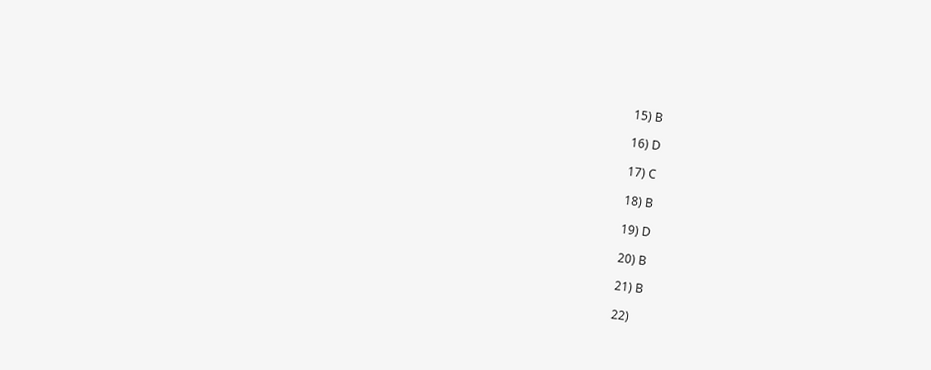15) B

16) D

17) C

18) B

19) D

20) B

21) B

22)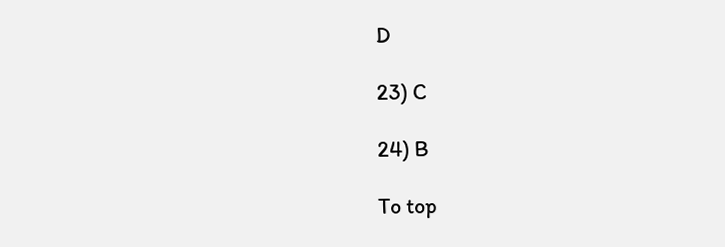D

23) C

24) B

To top